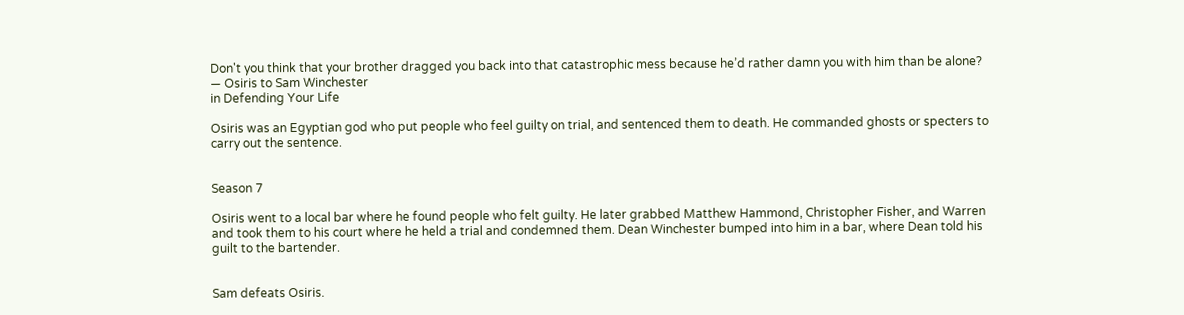Don't you think that your brother dragged you back into that catastrophic mess because he’d rather damn you with him than be alone?
— Osiris to Sam Winchester
in Defending Your Life

Osiris was an Egyptian god who put people who feel guilty on trial, and sentenced them to death. He commanded ghosts or specters to carry out the sentence.


Season 7

Osiris went to a local bar where he found people who felt guilty. He later grabbed Matthew Hammond, Christopher Fisher, and Warren and took them to his court where he held a trial and condemned them. Dean Winchester bumped into him in a bar, where Dean told his guilt to the bartender.


Sam defeats Osiris.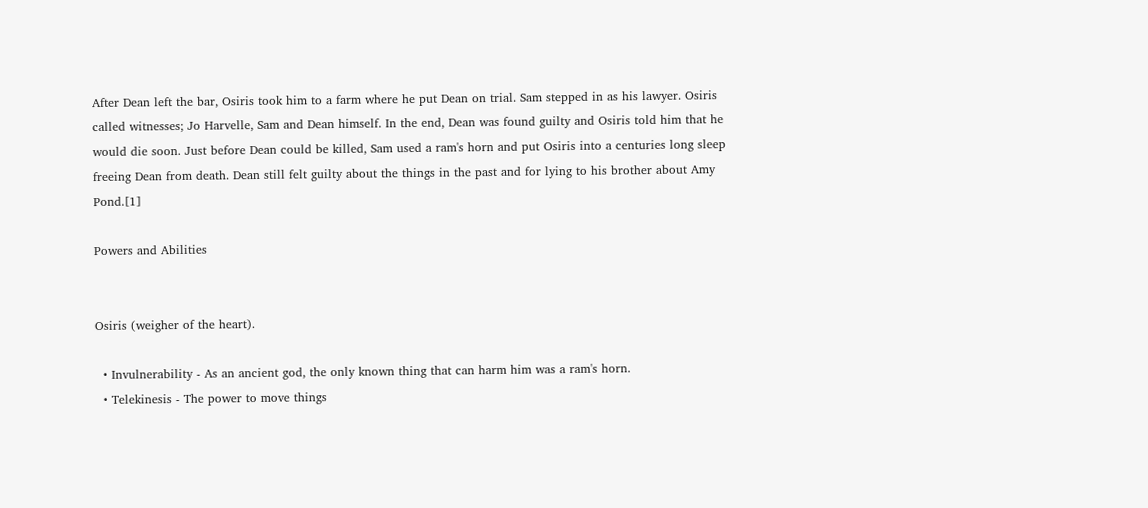After Dean left the bar, Osiris took him to a farm where he put Dean on trial. Sam stepped in as his lawyer. Osiris called witnesses; Jo Harvelle, Sam and Dean himself. In the end, Dean was found guilty and Osiris told him that he would die soon. Just before Dean could be killed, Sam used a ram's horn and put Osiris into a centuries long sleep freeing Dean from death. Dean still felt guilty about the things in the past and for lying to his brother about Amy Pond.[1]

Powers and Abilities


Osiris (weigher of the heart).

  • Invulnerability - As an ancient god, the only known thing that can harm him was a ram's horn.
  • Telekinesis - The power to move things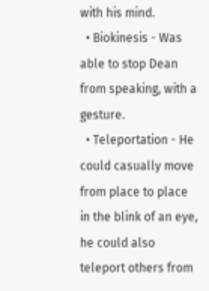with his mind.
  • Biokinesis - Was able to stop Dean from speaking, with a gesture.
  • Teleportation - He could casually move from place to place in the blink of an eye, he could also teleport others from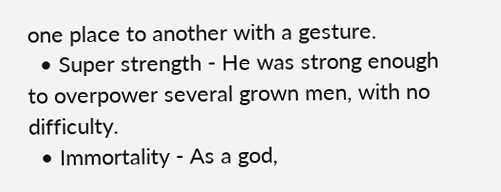one place to another with a gesture.
  • Super strength - He was strong enough to overpower several grown men, with no difficulty.
  • Immortality - As a god,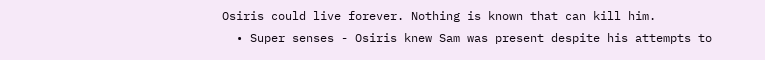Osiris could live forever. Nothing is known that can kill him.
  • Super senses - Osiris knew Sam was present despite his attempts to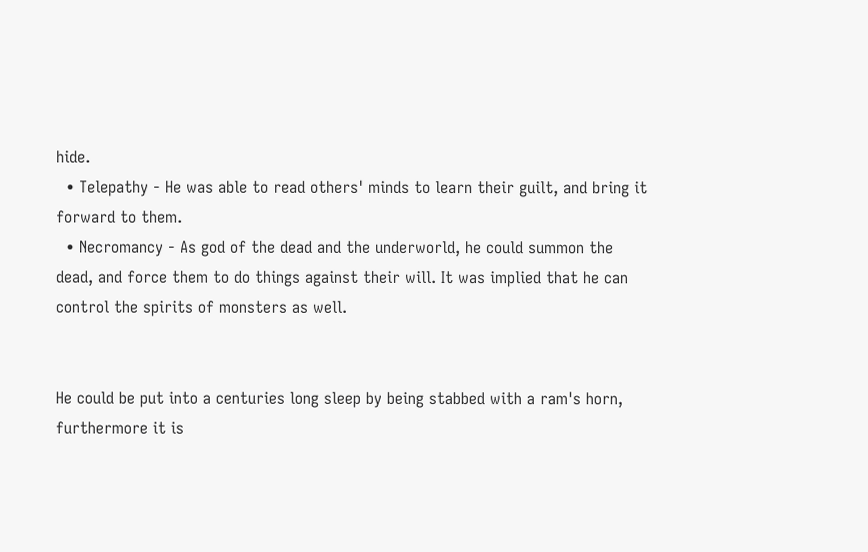hide.
  • Telepathy - He was able to read others' minds to learn their guilt, and bring it forward to them.
  • Necromancy - As god of the dead and the underworld, he could summon the dead, and force them to do things against their will. It was implied that he can control the spirits of monsters as well.


He could be put into a centuries long sleep by being stabbed with a ram's horn, furthermore it is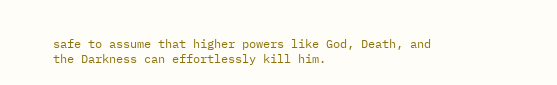safe to assume that higher powers like God, Death, and the Darkness can effortlessly kill him.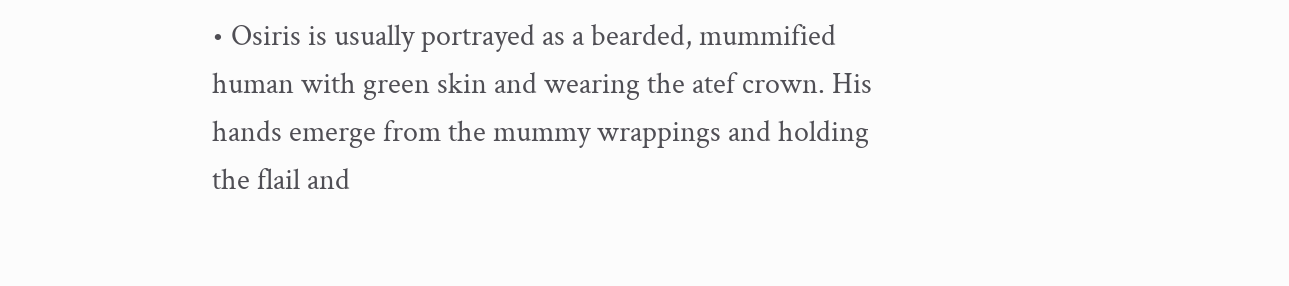• Osiris is usually portrayed as a bearded, mummified human with green skin and wearing the atef crown. His hands emerge from the mummy wrappings and holding the flail and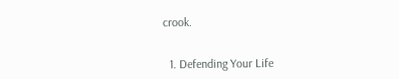crook.


  1. Defending Your Life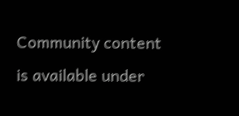Community content is available under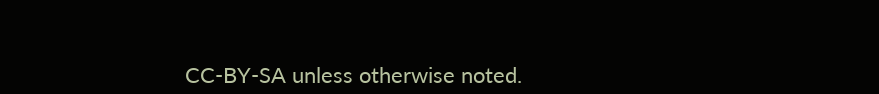CC-BY-SA unless otherwise noted.